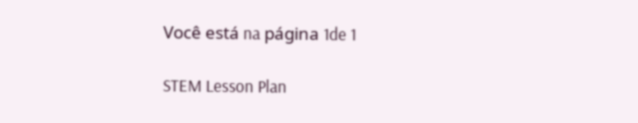Você está na página 1de 1

STEM Lesson Plan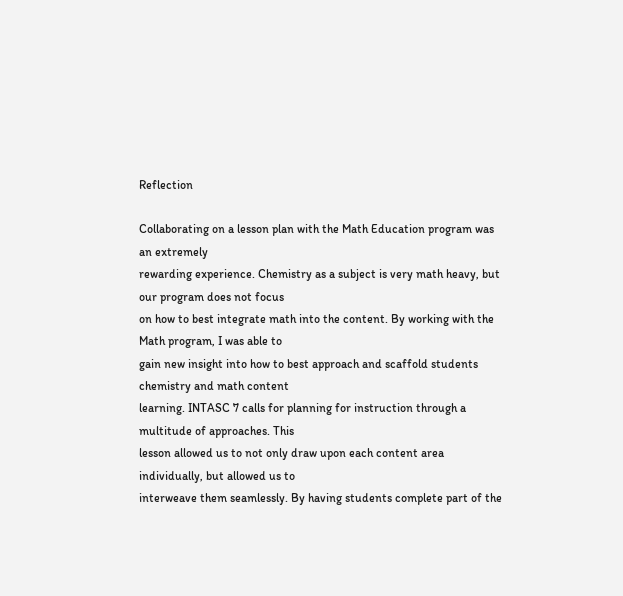Reflection

Collaborating on a lesson plan with the Math Education program was an extremely
rewarding experience. Chemistry as a subject is very math heavy, but our program does not focus
on how to best integrate math into the content. By working with the Math program, I was able to
gain new insight into how to best approach and scaffold students chemistry and math content
learning. INTASC 7 calls for planning for instruction through a multitude of approaches. This
lesson allowed us to not only draw upon each content area individually, but allowed us to
interweave them seamlessly. By having students complete part of the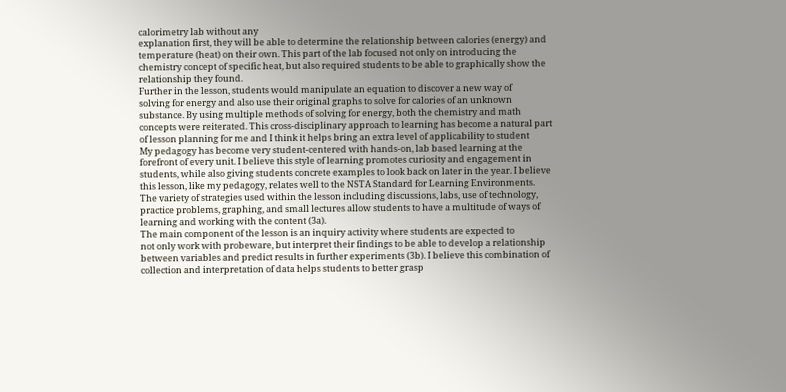calorimetry lab without any
explanation first, they will be able to determine the relationship between calories (energy) and
temperature (heat) on their own. This part of the lab focused not only on introducing the
chemistry concept of specific heat, but also required students to be able to graphically show the
relationship they found.
Further in the lesson, students would manipulate an equation to discover a new way of
solving for energy and also use their original graphs to solve for calories of an unknown
substance. By using multiple methods of solving for energy, both the chemistry and math
concepts were reiterated. This cross-disciplinary approach to learning has become a natural part
of lesson planning for me and I think it helps bring an extra level of applicability to student
My pedagogy has become very student-centered with hands-on, lab based learning at the
forefront of every unit. I believe this style of learning promotes curiosity and engagement in
students, while also giving students concrete examples to look back on later in the year. I believe
this lesson, like my pedagogy, relates well to the NSTA Standard for Learning Environments.
The variety of strategies used within the lesson including discussions, labs, use of technology,
practice problems, graphing, and small lectures allow students to have a multitude of ways of
learning and working with the content (3a).
The main component of the lesson is an inquiry activity where students are expected to
not only work with probeware, but interpret their findings to be able to develop a relationship
between variables and predict results in further experiments (3b). I believe this combination of
collection and interpretation of data helps students to better grasp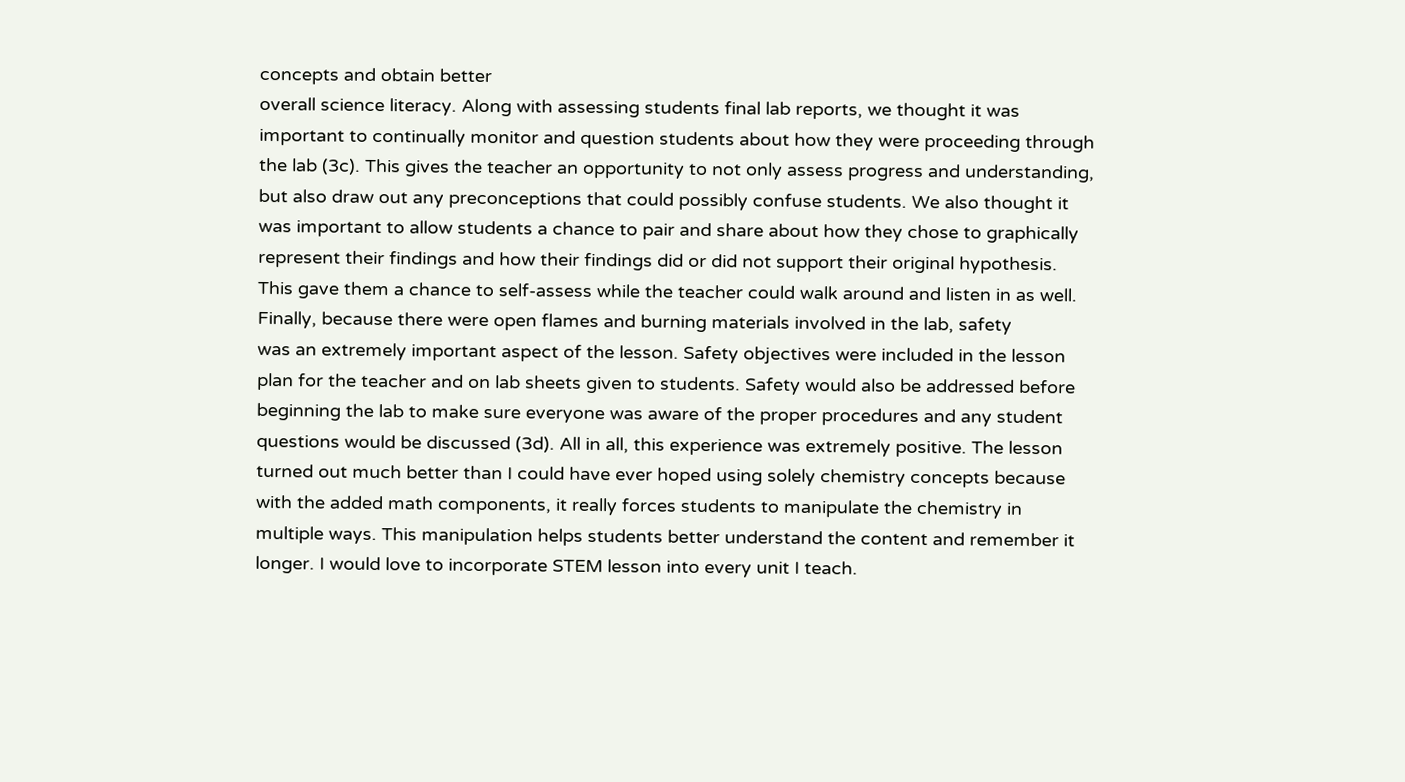concepts and obtain better
overall science literacy. Along with assessing students final lab reports, we thought it was
important to continually monitor and question students about how they were proceeding through
the lab (3c). This gives the teacher an opportunity to not only assess progress and understanding,
but also draw out any preconceptions that could possibly confuse students. We also thought it
was important to allow students a chance to pair and share about how they chose to graphically
represent their findings and how their findings did or did not support their original hypothesis.
This gave them a chance to self-assess while the teacher could walk around and listen in as well.
Finally, because there were open flames and burning materials involved in the lab, safety
was an extremely important aspect of the lesson. Safety objectives were included in the lesson
plan for the teacher and on lab sheets given to students. Safety would also be addressed before
beginning the lab to make sure everyone was aware of the proper procedures and any student
questions would be discussed (3d). All in all, this experience was extremely positive. The lesson
turned out much better than I could have ever hoped using solely chemistry concepts because
with the added math components, it really forces students to manipulate the chemistry in
multiple ways. This manipulation helps students better understand the content and remember it
longer. I would love to incorporate STEM lesson into every unit I teach.